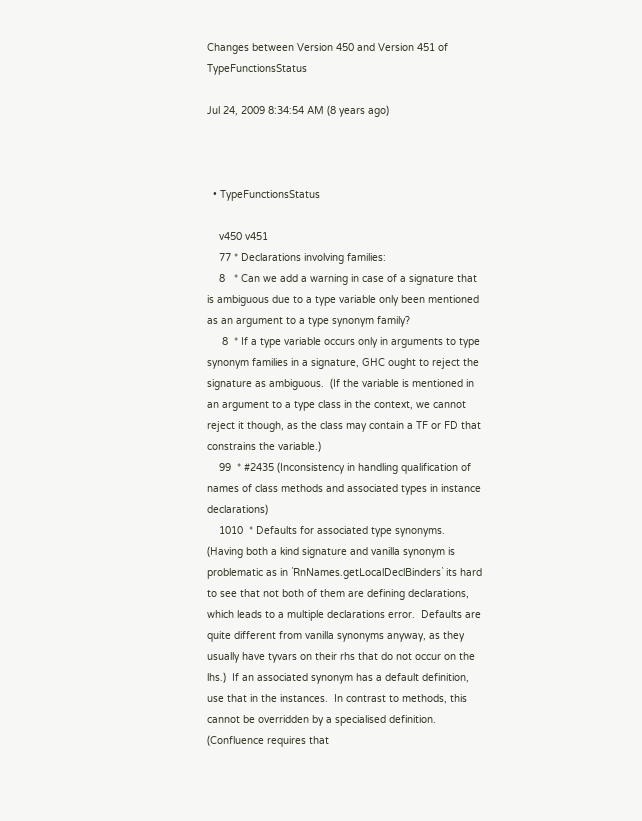Changes between Version 450 and Version 451 of TypeFunctionsStatus

Jul 24, 2009 8:34:54 AM (8 years ago)



  • TypeFunctionsStatus

    v450 v451
    77 * Declarations involving families:
    8   * Can we add a warning in case of a signature that is ambiguous due to a type variable only been mentioned as an argument to a type synonym family?
     8  * If a type variable occurs only in arguments to type synonym families in a signature, GHC ought to reject the signature as ambiguous.  (If the variable is mentioned in an argument to a type class in the context, we cannot reject it though, as the class may contain a TF or FD that constrains the variable.)
    99  * #2435 (Inconsistency in handling qualification of names of class methods and associated types in instance declarations)
    1010  * Defaults for associated type synonyms.  (Having both a kind signature and vanilla synonym is problematic as in `RnNames.getLocalDeclBinders` its hard to see that not both of them are defining declarations, which leads to a multiple declarations error.  Defaults are quite different from vanilla synonyms anyway, as they usually have tyvars on their rhs that do not occur on the lhs.)  If an associated synonym has a default definition, use that in the instances.  In contrast to methods, this cannot be overridden by a specialised definition.  (Confluence requires that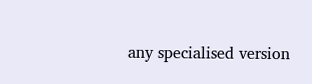any specialised version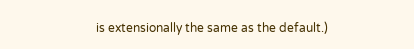is extensionally the same as the default.)